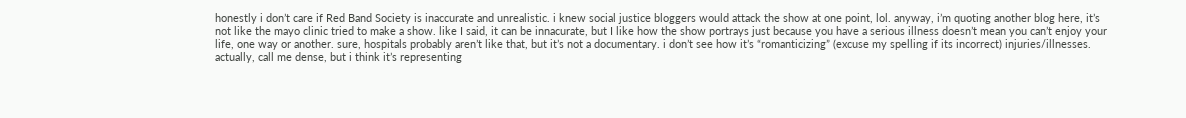honestly i don’t care if Red Band Society is inaccurate and unrealistic. i knew social justice bloggers would attack the show at one point, lol. anyway, i’m quoting another blog here, it’s not like the mayo clinic tried to make a show. like I said, it can be innacurate, but I like how the show portrays just because you have a serious illness doesn’t mean you can’t enjoy your life, one way or another. sure, hospitals probably aren’t like that, but it’s not a documentary. i don’t see how it’s “romanticizing” (excuse my spelling if its incorrect) injuries/illnesses. actually, call me dense, but i think it’s representing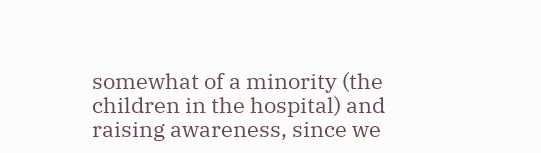somewhat of a minority (the children in the hospital) and raising awareness, since we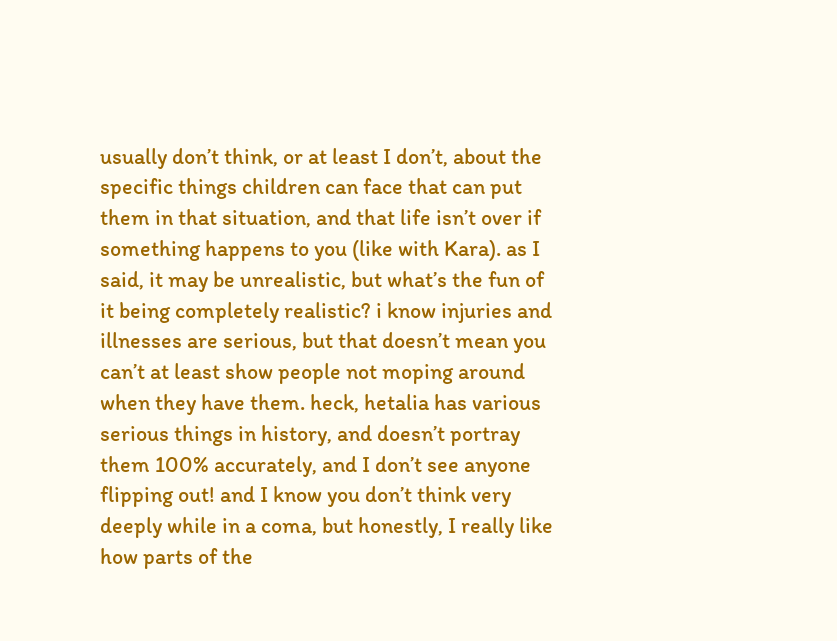usually don’t think, or at least I don’t, about the specific things children can face that can put them in that situation, and that life isn’t over if something happens to you (like with Kara). as I said, it may be unrealistic, but what’s the fun of it being completely realistic? i know injuries and illnesses are serious, but that doesn’t mean you can’t at least show people not moping around when they have them. heck, hetalia has various serious things in history, and doesn’t portray them 100% accurately, and I don’t see anyone flipping out! and I know you don’t think very deeply while in a coma, but honestly, I really like how parts of the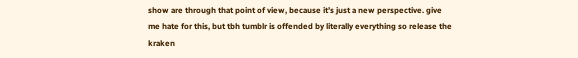show are through that point of view, because it’s just a new perspective. give me hate for this, but tbh tumblr is offended by literally everything so release the kraken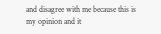and disagree with me because this is my opinion and it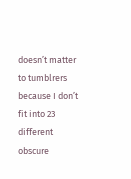doesn’t matter to tumblrers because I don’t fit into 23 different obscure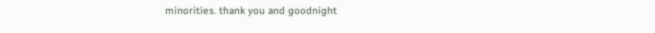minorities. thank you and goodnight